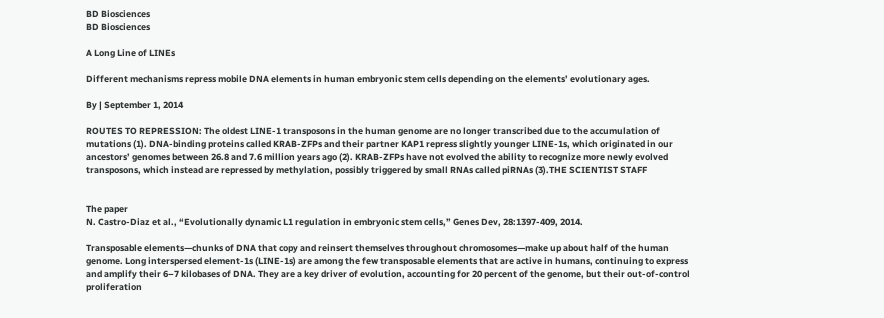BD Biosciences
BD Biosciences

A Long Line of LINEs

Different mechanisms repress mobile DNA elements in human embryonic stem cells depending on the elements’ evolutionary ages.

By | September 1, 2014

ROUTES TO REPRESSION: The oldest LINE-1 transposons in the human genome are no longer transcribed due to the accumulation of mutations (1). DNA-binding proteins called KRAB-ZFPs and their partner KAP1 repress slightly younger LINE-1s, which originated in our ancestors’ genomes between 26.8 and 7.6 million years ago (2). KRAB-ZFPs have not evolved the ability to recognize more newly evolved transposons, which instead are repressed by methylation, possibly triggered by small RNAs called piRNAs (3).THE SCIENTIST STAFF


The paper
N. Castro-Diaz et al., “Evolutionally dynamic L1 regulation in embryonic stem cells,” Genes Dev, 28:1397-409, 2014.

Transposable elements—chunks of DNA that copy and reinsert themselves throughout chromosomes—make up about half of the human genome. Long interspersed element-1s (LINE-1s) are among the few transposable elements that are active in humans, continuing to express and amplify their 6–7 kilobases of DNA. They are a key driver of evolution, accounting for 20 percent of the genome, but their out-of-control proliferation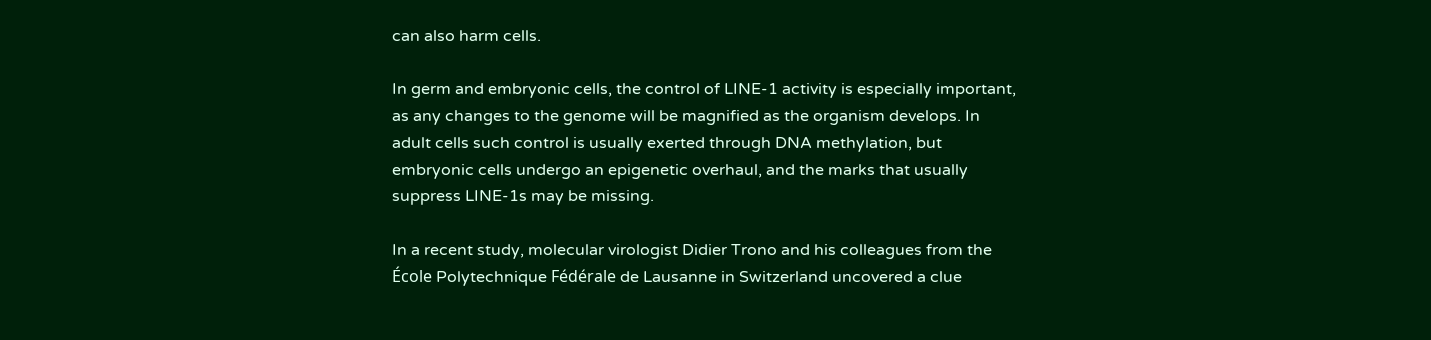can also harm cells.

In germ and embryonic cells, the control of LINE-1 activity is especially important, as any changes to the genome will be magnified as the organism develops. In adult cells such control is usually exerted through DNA methylation, but embryonic cells undergo an epigenetic overhaul, and the marks that usually suppress LINE-1s may be missing.

In a recent study, molecular virologist Didier Trono and his colleagues from the École Polytechnique Fédérale de Lausanne in Switzerland uncovered a clue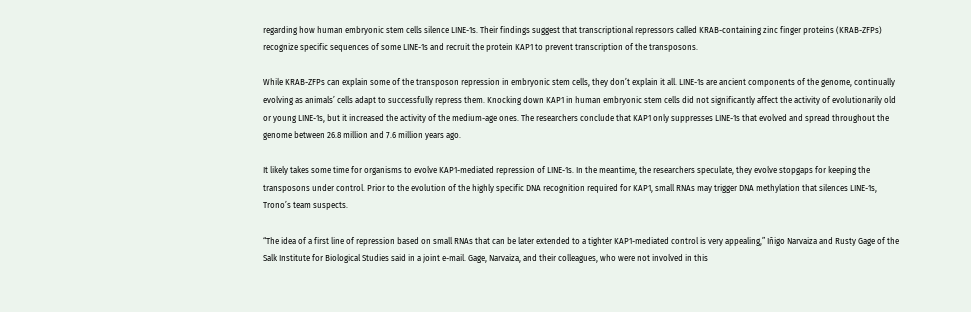regarding how human embryonic stem cells silence LINE-1s. Their findings suggest that transcriptional repressors called KRAB-containing zinc finger proteins (KRAB-ZFPs) recognize specific sequences of some LINE-1s and recruit the protein KAP1 to prevent transcription of the transposons.

While KRAB-ZFPs can explain some of the transposon repression in embryonic stem cells, they don’t explain it all. LINE-1s are ancient components of the genome, continually evolving as animals’ cells adapt to successfully repress them. Knocking down KAP1 in human embryonic stem cells did not significantly affect the activity of evolutionarily old or young LINE-1s, but it increased the activity of the medium-age ones. The researchers conclude that KAP1 only suppresses LINE-1s that evolved and spread throughout the genome between 26.8 million and 7.6 million years ago.

It likely takes some time for organisms to evolve KAP1-mediated repression of LINE-1s. In the meantime, the researchers speculate, they evolve stopgaps for keeping the transposons under control. Prior to the evolution of the highly specific DNA recognition required for KAP1, small RNAs may trigger DNA methylation that silences LINE-1s, Trono’s team suspects.

“The idea of a first line of repression based on small RNAs that can be later extended to a tighter KAP1-mediated control is very appealing,” Iñigo Narvaiza and Rusty Gage of the Salk Institute for Biological Studies said in a joint e-mail. Gage, Narvaiza, and their colleagues, who were not involved in this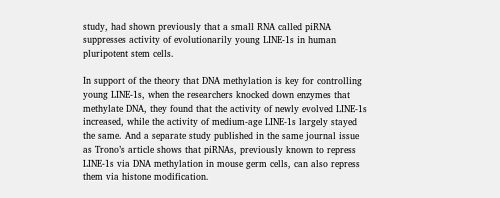study, had shown previously that a small RNA called piRNA suppresses activity of evolutionarily young LINE-1s in human pluripotent stem cells.

In support of the theory that DNA methylation is key for controlling young LINE-1s, when the researchers knocked down enzymes that methylate DNA, they found that the activity of newly evolved LINE-1s increased, while the activity of medium-age LINE-1s largely stayed the same. And a separate study published in the same journal issue as Trono’s article shows that piRNAs, previously known to repress LINE-1s via DNA methylation in mouse germ cells, can also repress them via histone modification.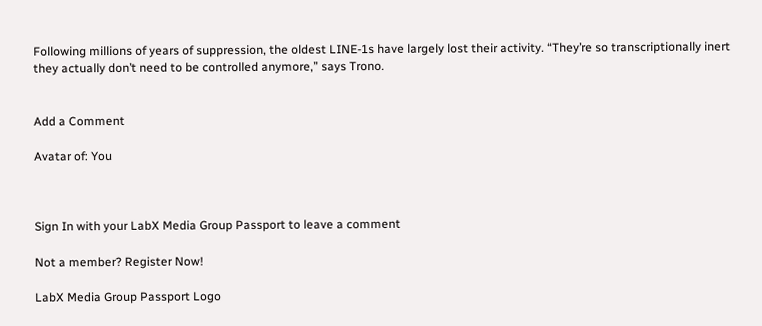Following millions of years of suppression, the oldest LINE-1s have largely lost their activity. “They’re so transcriptionally inert they actually don’t need to be controlled anymore,” says Trono.


Add a Comment

Avatar of: You



Sign In with your LabX Media Group Passport to leave a comment

Not a member? Register Now!

LabX Media Group Passport Logo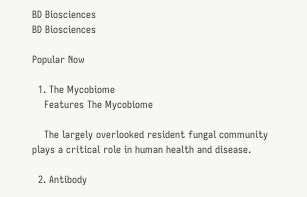BD Biosciences
BD Biosciences

Popular Now

  1. The Mycobiome
    Features The Mycobiome

    The largely overlooked resident fungal community plays a critical role in human health and disease.

  2. Antibody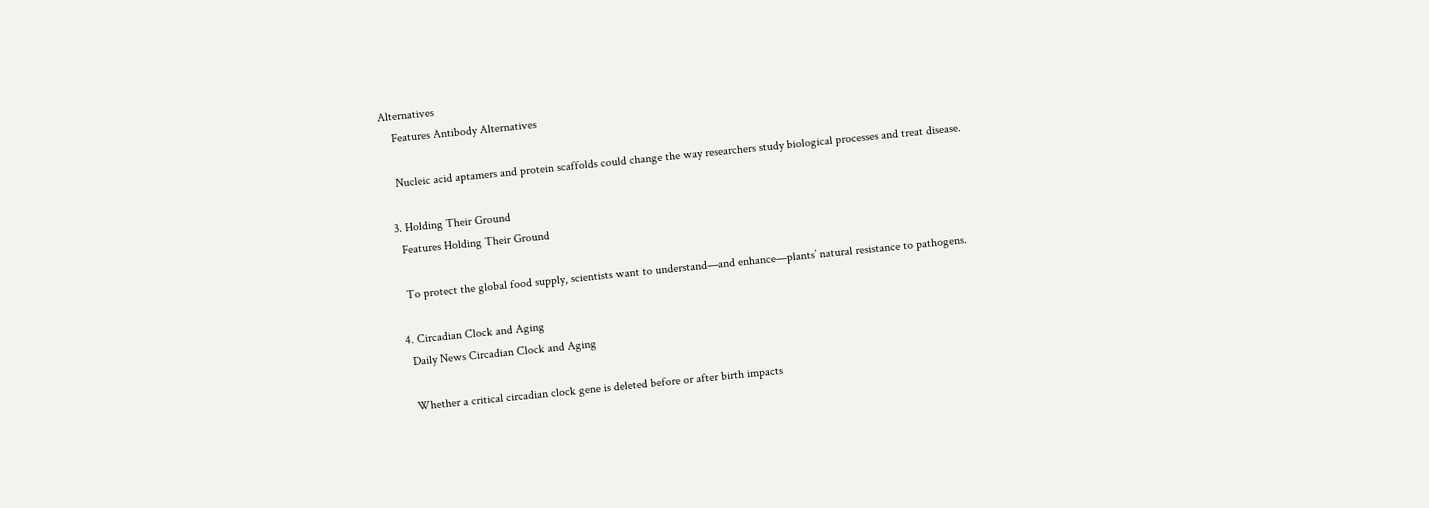Alternatives
    Features Antibody Alternatives

    Nucleic acid aptamers and protein scaffolds could change the way researchers study biological processes and treat disease.

  3. Holding Their Ground
    Features Holding Their Ground

    To protect the global food supply, scientists want to understand—and enhance—plants’ natural resistance to pathogens.

  4. Circadian Clock and Aging
    Daily News Circadian Clock and Aging

    Whether a critical circadian clock gene is deleted before or after birth impacts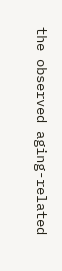the observed aging-related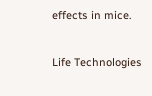effects in mice.

Life Technologies